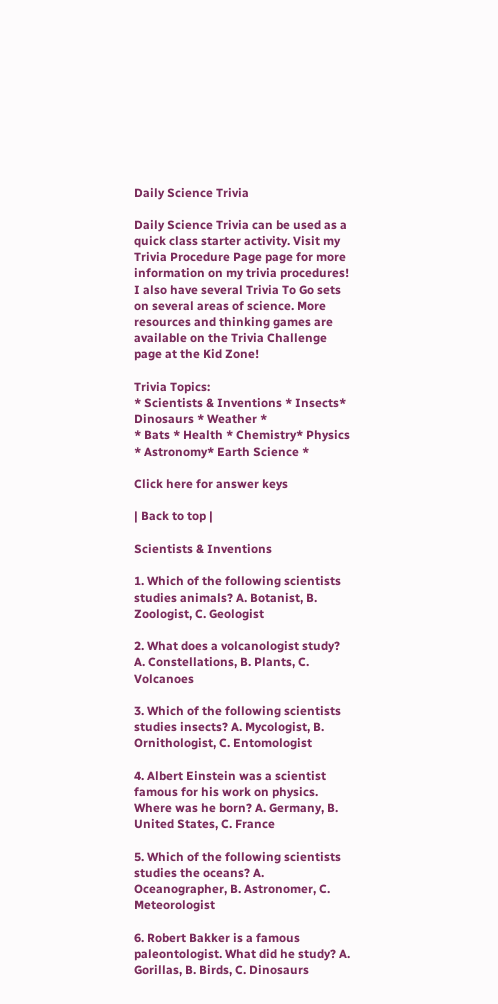Daily Science Trivia

Daily Science Trivia can be used as a quick class starter activity. Visit my Trivia Procedure Page page for more information on my trivia procedures! I also have several Trivia To Go sets on several areas of science. More resources and thinking games are available on the Trivia Challenge page at the Kid Zone!

Trivia Topics:
* Scientists & Inventions * Insects* Dinosaurs * Weather *
* Bats * Health * Chemistry* Physics * Astronomy* Earth Science *

Click here for answer keys

| Back to top |

Scientists & Inventions

1. Which of the following scientists studies animals? A. Botanist, B. Zoologist, C. Geologist

2. What does a volcanologist study? A. Constellations, B. Plants, C. Volcanoes

3. Which of the following scientists studies insects? A. Mycologist, B. Ornithologist, C. Entomologist

4. Albert Einstein was a scientist famous for his work on physics. Where was he born? A. Germany, B. United States, C. France

5. Which of the following scientists studies the oceans? A. Oceanographer, B. Astronomer, C. Meteorologist

6. Robert Bakker is a famous paleontologist. What did he study? A. Gorillas, B. Birds, C. Dinosaurs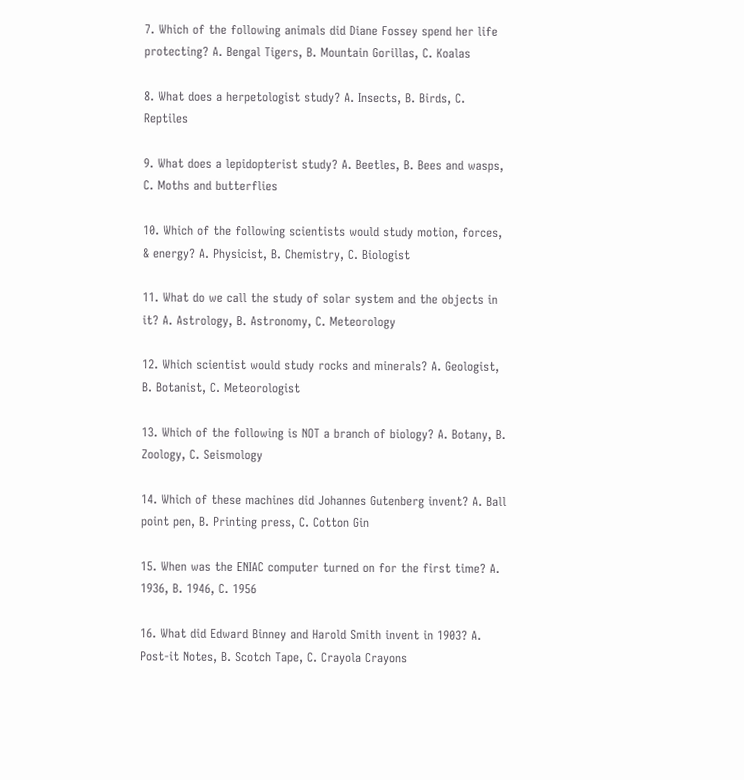7. Which of the following animals did Diane Fossey spend her life protecting? A. Bengal Tigers, B. Mountain Gorillas, C. Koalas

8. What does a herpetologist study? A. Insects, B. Birds, C. Reptiles

9. What does a lepidopterist study? A. Beetles, B. Bees and wasps, C. Moths and butterflies

10. Which of the following scientists would study motion, forces, & energy? A. Physicist, B. Chemistry, C. Biologist

11. What do we call the study of solar system and the objects in it? A. Astrology, B. Astronomy, C. Meteorology

12. Which scientist would study rocks and minerals? A. Geologist, B. Botanist, C. Meteorologist

13. Which of the following is NOT a branch of biology? A. Botany, B. Zoology, C. Seismology

14. Which of these machines did Johannes Gutenberg invent? A. Ball point pen, B. Printing press, C. Cotton Gin

15. When was the ENIAC computer turned on for the first time? A. 1936, B. 1946, C. 1956

16. What did Edward Binney and Harold Smith invent in 1903? A. Post-it Notes, B. Scotch Tape, C. Crayola Crayons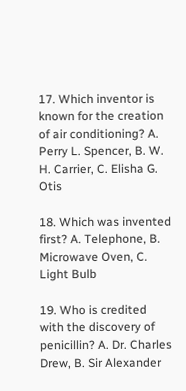17. Which inventor is known for the creation of air conditioning? A. Perry L. Spencer, B. W. H. Carrier, C. Elisha G. Otis

18. Which was invented first? A. Telephone, B. Microwave Oven, C. Light Bulb

19. Who is credited with the discovery of penicillin? A. Dr. Charles Drew, B. Sir Alexander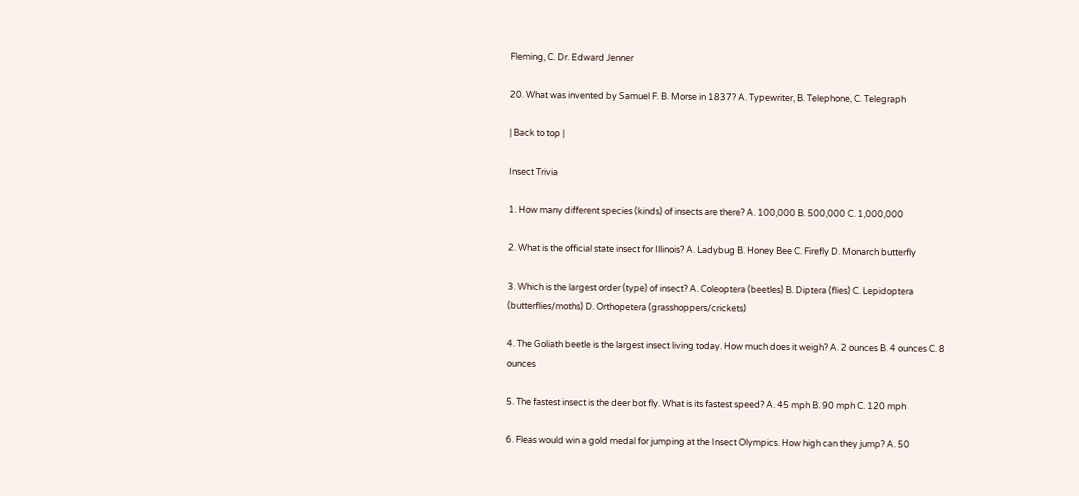Fleming, C. Dr. Edward Jenner

20. What was invented by Samuel F. B. Morse in 1837? A. Typewriter, B. Telephone, C. Telegraph

| Back to top |

Insect Trivia

1. How many different species (kinds) of insects are there? A. 100,000 B. 500,000 C. 1,000,000

2. What is the official state insect for Illinois? A. Ladybug B. Honey Bee C. Firefly D. Monarch butterfly

3. Which is the largest order (type) of insect? A. Coleoptera (beetles) B. Diptera (flies) C. Lepidoptera (butterflies/moths) D. Orthopetera (grasshoppers/crickets)

4. The Goliath beetle is the largest insect living today. How much does it weigh? A. 2 ounces B. 4 ounces C. 8 ounces

5. The fastest insect is the deer bot fly. What is its fastest speed? A. 45 mph B. 90 mph C. 120 mph

6. Fleas would win a gold medal for jumping at the Insect Olympics. How high can they jump? A. 50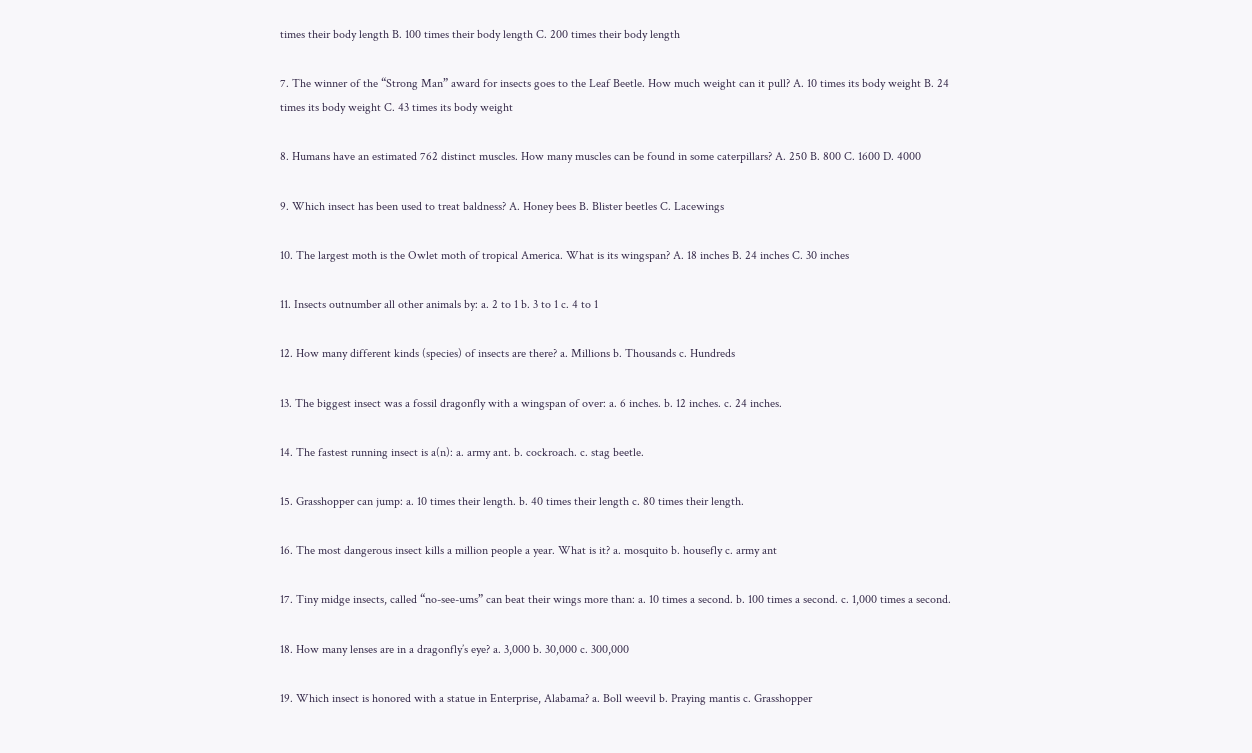times their body length B. 100 times their body length C. 200 times their body length

7. The winner of the “Strong Man” award for insects goes to the Leaf Beetle. How much weight can it pull? A. 10 times its body weight B. 24 times its body weight C. 43 times its body weight

8. Humans have an estimated 762 distinct muscles. How many muscles can be found in some caterpillars? A. 250 B. 800 C. 1600 D. 4000

9. Which insect has been used to treat baldness? A. Honey bees B. Blister beetles C. Lacewings

10. The largest moth is the Owlet moth of tropical America. What is its wingspan? A. 18 inches B. 24 inches C. 30 inches

11. Insects outnumber all other animals by: a. 2 to 1 b. 3 to 1 c. 4 to 1

12. How many different kinds (species) of insects are there? a. Millions b. Thousands c. Hundreds

13. The biggest insect was a fossil dragonfly with a wingspan of over: a. 6 inches. b. 12 inches. c. 24 inches.

14. The fastest running insect is a(n): a. army ant. b. cockroach. c. stag beetle.

15. Grasshopper can jump: a. 10 times their length. b. 40 times their length c. 80 times their length.

16. The most dangerous insect kills a million people a year. What is it? a. mosquito b. housefly c. army ant

17. Tiny midge insects, called “no-see-ums” can beat their wings more than: a. 10 times a second. b. 100 times a second. c. 1,000 times a second.

18. How many lenses are in a dragonfly’s eye? a. 3,000 b. 30,000 c. 300,000

19. Which insect is honored with a statue in Enterprise, Alabama? a. Boll weevil b. Praying mantis c. Grasshopper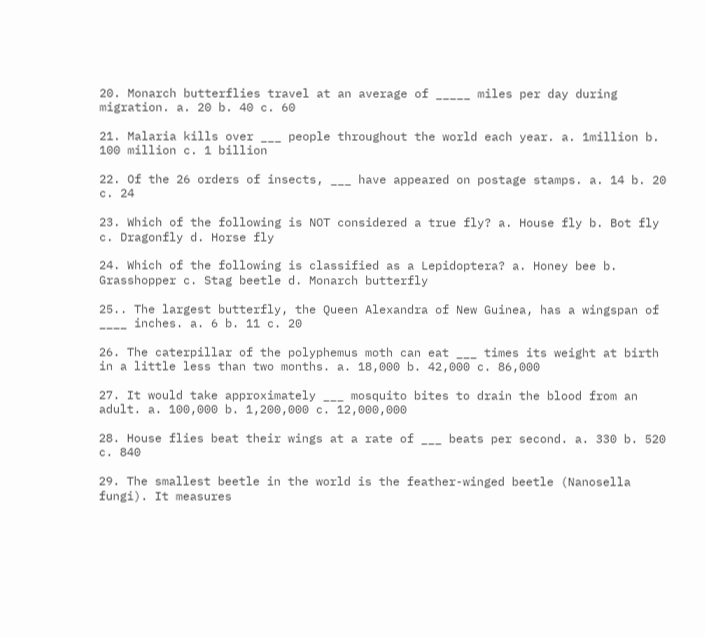20. Monarch butterflies travel at an average of _____ miles per day during migration. a. 20 b. 40 c. 60

21. Malaria kills over ___ people throughout the world each year. a. 1million b. 100 million c. 1 billion

22. Of the 26 orders of insects, ___ have appeared on postage stamps. a. 14 b. 20 c. 24

23. Which of the following is NOT considered a true fly? a. House fly b. Bot fly c. Dragonfly d. Horse fly

24. Which of the following is classified as a Lepidoptera? a. Honey bee b. Grasshopper c. Stag beetle d. Monarch butterfly

25.. The largest butterfly, the Queen Alexandra of New Guinea, has a wingspan of ____ inches. a. 6 b. 11 c. 20

26. The caterpillar of the polyphemus moth can eat ___ times its weight at birth in a little less than two months. a. 18,000 b. 42,000 c. 86,000

27. It would take approximately ___ mosquito bites to drain the blood from an adult. a. 100,000 b. 1,200,000 c. 12,000,000

28. House flies beat their wings at a rate of ___ beats per second. a. 330 b. 520 c. 840

29. The smallest beetle in the world is the feather-winged beetle (Nanosella fungi). It measures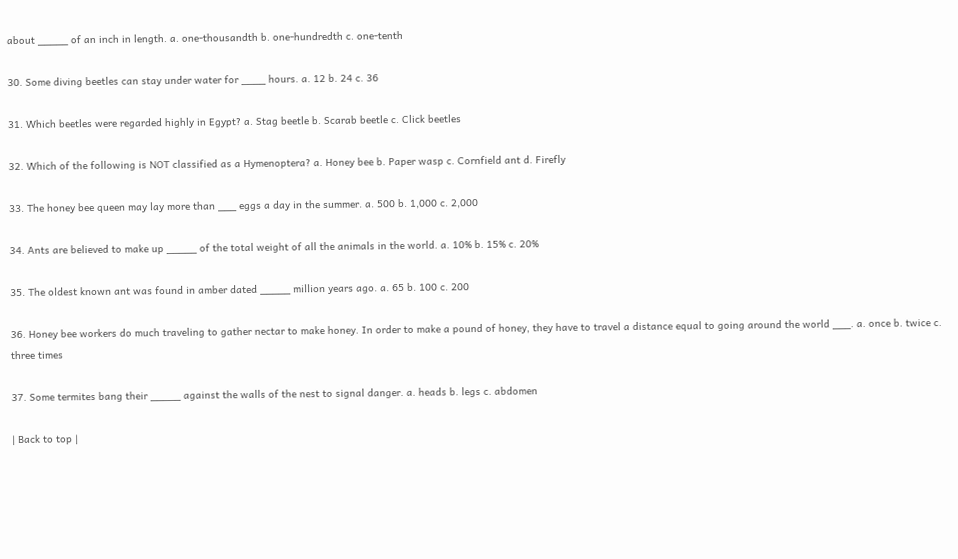about _____ of an inch in length. a. one-thousandth b. one-hundredth c. one-tenth

30. Some diving beetles can stay under water for ____ hours. a. 12 b. 24 c. 36

31. Which beetles were regarded highly in Egypt? a. Stag beetle b. Scarab beetle c. Click beetles

32. Which of the following is NOT classified as a Hymenoptera? a. Honey bee b. Paper wasp c. Cornfield ant d. Firefly

33. The honey bee queen may lay more than ___ eggs a day in the summer. a. 500 b. 1,000 c. 2,000

34. Ants are believed to make up _____ of the total weight of all the animals in the world. a. 10% b. 15% c. 20%

35. The oldest known ant was found in amber dated _____ million years ago. a. 65 b. 100 c. 200

36. Honey bee workers do much traveling to gather nectar to make honey. In order to make a pound of honey, they have to travel a distance equal to going around the world ___. a. once b. twice c. three times

37. Some termites bang their _____ against the walls of the nest to signal danger. a. heads b. legs c. abdomen

| Back to top |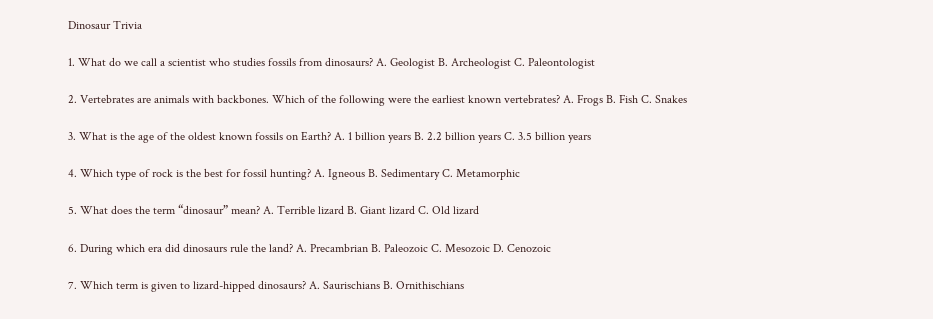Dinosaur Trivia

1. What do we call a scientist who studies fossils from dinosaurs? A. Geologist B. Archeologist C. Paleontologist

2. Vertebrates are animals with backbones. Which of the following were the earliest known vertebrates? A. Frogs B. Fish C. Snakes

3. What is the age of the oldest known fossils on Earth? A. 1 billion years B. 2.2 billion years C. 3.5 billion years

4. Which type of rock is the best for fossil hunting? A. Igneous B. Sedimentary C. Metamorphic

5. What does the term “dinosaur” mean? A. Terrible lizard B. Giant lizard C. Old lizard

6. During which era did dinosaurs rule the land? A. Precambrian B. Paleozoic C. Mesozoic D. Cenozoic

7. Which term is given to lizard-hipped dinosaurs? A. Saurischians B. Ornithischians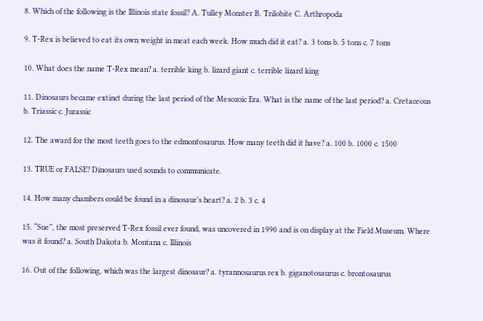8. Which of the following is the Illinois state fossil? A. Tulley Monster B. Trilobite C. Arthropoda

9. T-Rex is believed to eat its own weight in meat each week. How much did it eat? a. 3 tons b. 5 tons c. 7 tons

10. What does the name T-Rex mean? a. terrible king b. lizard giant c. terrible lizard king

11. Dinosaurs became extinct during the last period of the Mesozoic Era. What is the name of the last period? a. Cretaceous b. Triassic c. Jurassic

12. The award for the most teeth goes to the edmontosaurus. How many teeth did it have? a. 100 b. 1000 c. 1500

13. TRUE or FALSE? Dinosaurs used sounds to communicate.

14. How many chambers could be found in a dinosaur’s heart? a. 2 b. 3 c. 4

15. “Sue”, the most preserved T-Rex fossil ever found, was uncovered in 1990 and is on display at the Field Museum. Where was it found? a. South Dakota b. Montana c. Illinois

16. Out of the following, which was the largest dinosaur? a. tyrannosaurus rex b. giganotosaurus c. brontosaurus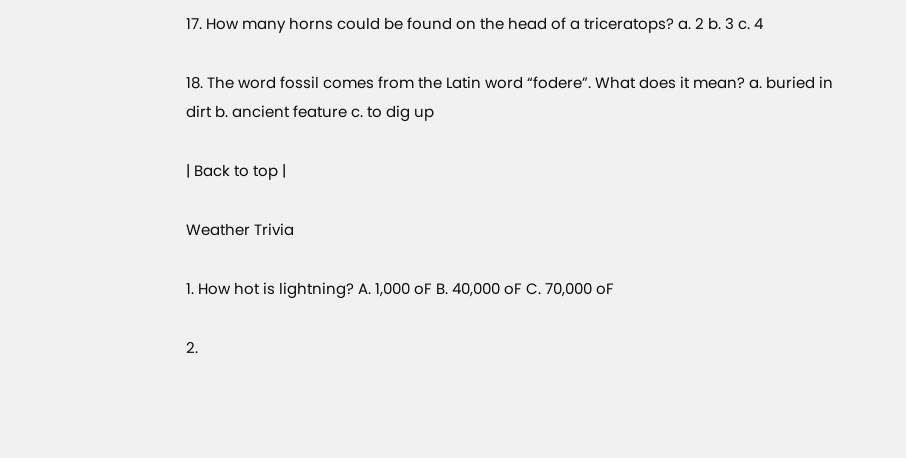17. How many horns could be found on the head of a triceratops? a. 2 b. 3 c. 4

18. The word fossil comes from the Latin word “fodere”. What does it mean? a. buried in dirt b. ancient feature c. to dig up

| Back to top |

Weather Trivia

1. How hot is lightning? A. 1,000 oF B. 40,000 oF C. 70,000 oF

2.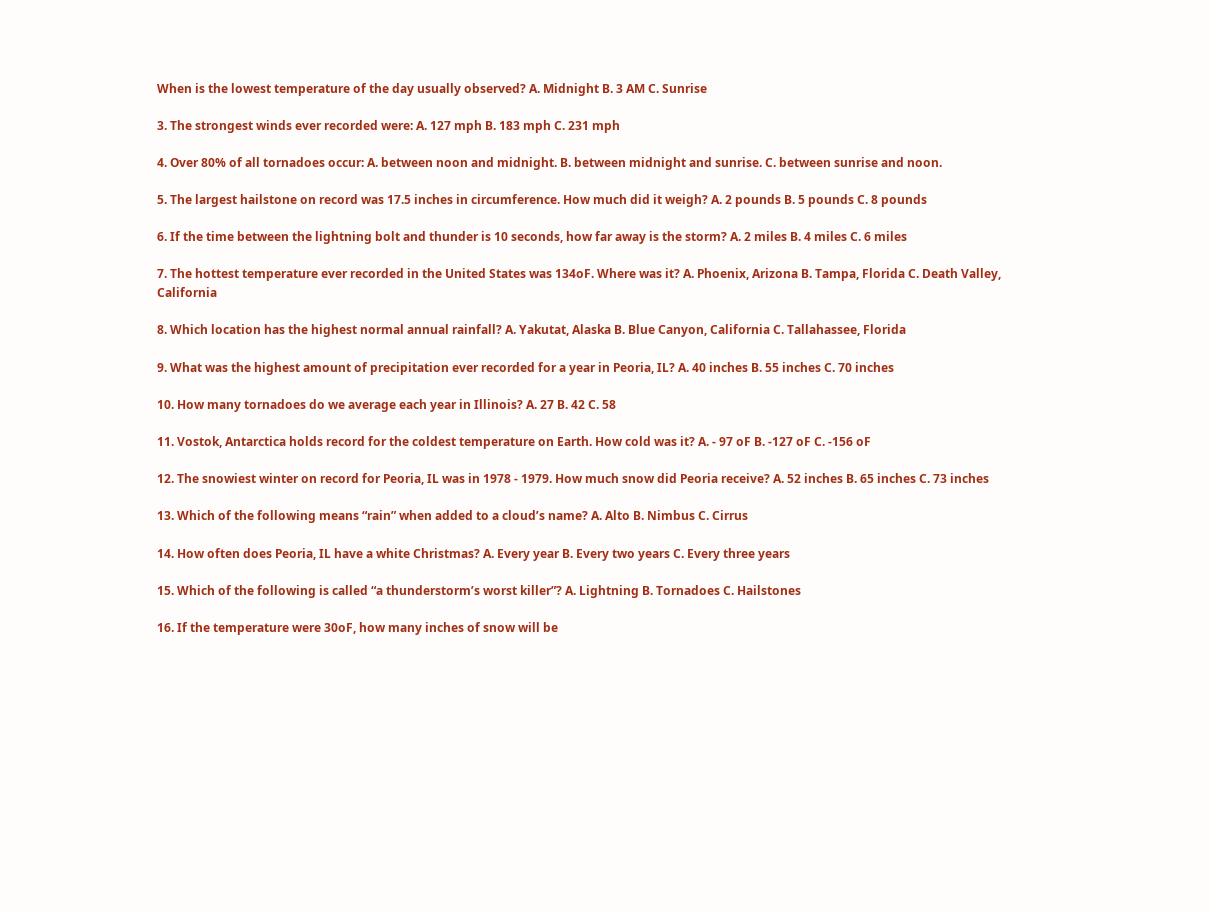When is the lowest temperature of the day usually observed? A. Midnight B. 3 AM C. Sunrise

3. The strongest winds ever recorded were: A. 127 mph B. 183 mph C. 231 mph

4. Over 80% of all tornadoes occur: A. between noon and midnight. B. between midnight and sunrise. C. between sunrise and noon.

5. The largest hailstone on record was 17.5 inches in circumference. How much did it weigh? A. 2 pounds B. 5 pounds C. 8 pounds

6. If the time between the lightning bolt and thunder is 10 seconds, how far away is the storm? A. 2 miles B. 4 miles C. 6 miles

7. The hottest temperature ever recorded in the United States was 134oF. Where was it? A. Phoenix, Arizona B. Tampa, Florida C. Death Valley, California

8. Which location has the highest normal annual rainfall? A. Yakutat, Alaska B. Blue Canyon, California C. Tallahassee, Florida

9. What was the highest amount of precipitation ever recorded for a year in Peoria, IL? A. 40 inches B. 55 inches C. 70 inches

10. How many tornadoes do we average each year in Illinois? A. 27 B. 42 C. 58

11. Vostok, Antarctica holds record for the coldest temperature on Earth. How cold was it? A. - 97 oF B. -127 oF C. -156 oF

12. The snowiest winter on record for Peoria, IL was in 1978 - 1979. How much snow did Peoria receive? A. 52 inches B. 65 inches C. 73 inches

13. Which of the following means “rain” when added to a cloud’s name? A. Alto B. Nimbus C. Cirrus

14. How often does Peoria, IL have a white Christmas? A. Every year B. Every two years C. Every three years

15. Which of the following is called “a thunderstorm’s worst killer”? A. Lightning B. Tornadoes C. Hailstones

16. If the temperature were 30oF, how many inches of snow will be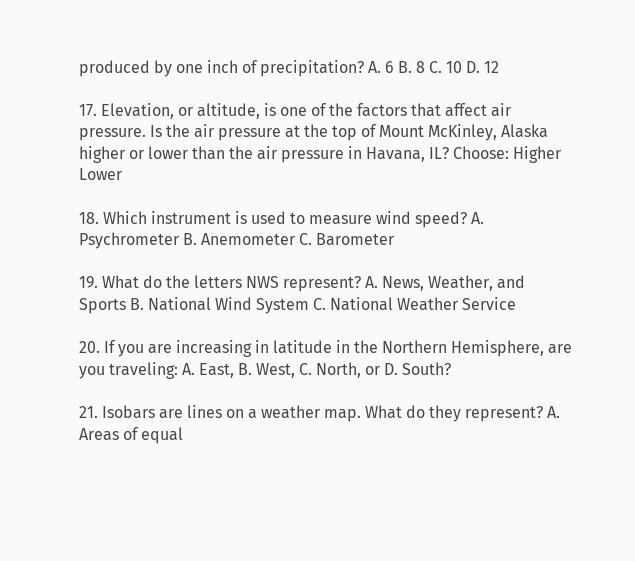produced by one inch of precipitation? A. 6 B. 8 C. 10 D. 12

17. Elevation, or altitude, is one of the factors that affect air pressure. Is the air pressure at the top of Mount McKinley, Alaska higher or lower than the air pressure in Havana, IL? Choose: Higher Lower

18. Which instrument is used to measure wind speed? A. Psychrometer B. Anemometer C. Barometer

19. What do the letters NWS represent? A. News, Weather, and Sports B. National Wind System C. National Weather Service

20. If you are increasing in latitude in the Northern Hemisphere, are you traveling: A. East, B. West, C. North, or D. South?

21. Isobars are lines on a weather map. What do they represent? A. Areas of equal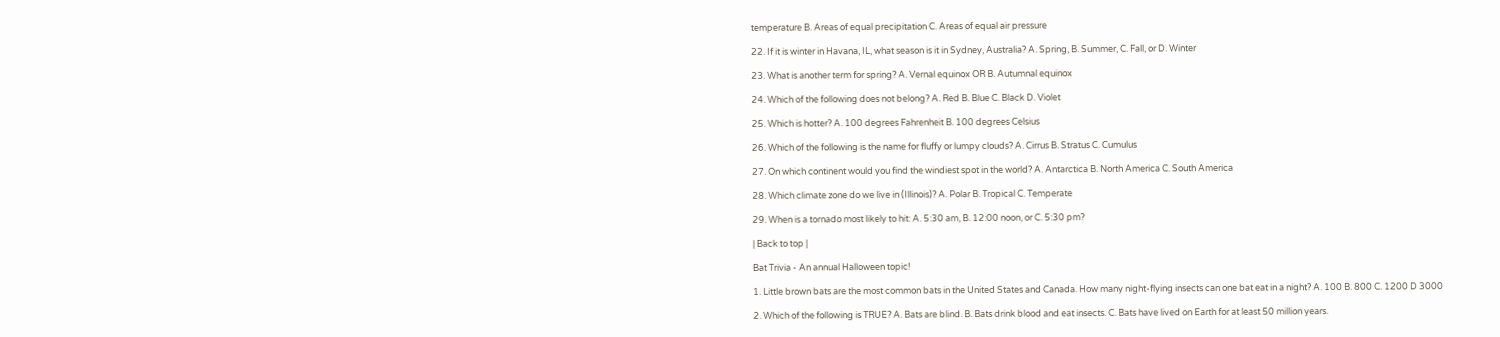temperature B. Areas of equal precipitation C. Areas of equal air pressure

22. If it is winter in Havana, IL, what season is it in Sydney, Australia? A. Spring, B. Summer, C. Fall, or D. Winter

23. What is another term for spring? A. Vernal equinox OR B. Autumnal equinox

24. Which of the following does not belong? A. Red B. Blue C. Black D. Violet

25. Which is hotter? A. 100 degrees Fahrenheit B. 100 degrees Celsius

26. Which of the following is the name for fluffy or lumpy clouds? A. Cirrus B. Stratus C. Cumulus

27. On which continent would you find the windiest spot in the world? A. Antarctica B. North America C. South America

28. Which climate zone do we live in (Illinois)? A. Polar B. Tropical C. Temperate

29. When is a tornado most likely to hit: A. 5:30 am, B. 12:00 noon, or C. 5:30 pm?

| Back to top |

Bat Trivia - An annual Halloween topic!

1. Little brown bats are the most common bats in the United States and Canada. How many night-flying insects can one bat eat in a night? A. 100 B. 800 C. 1200 D 3000

2. Which of the following is TRUE? A. Bats are blind. B. Bats drink blood and eat insects. C. Bats have lived on Earth for at least 50 million years.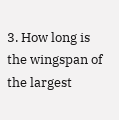3. How long is the wingspan of the largest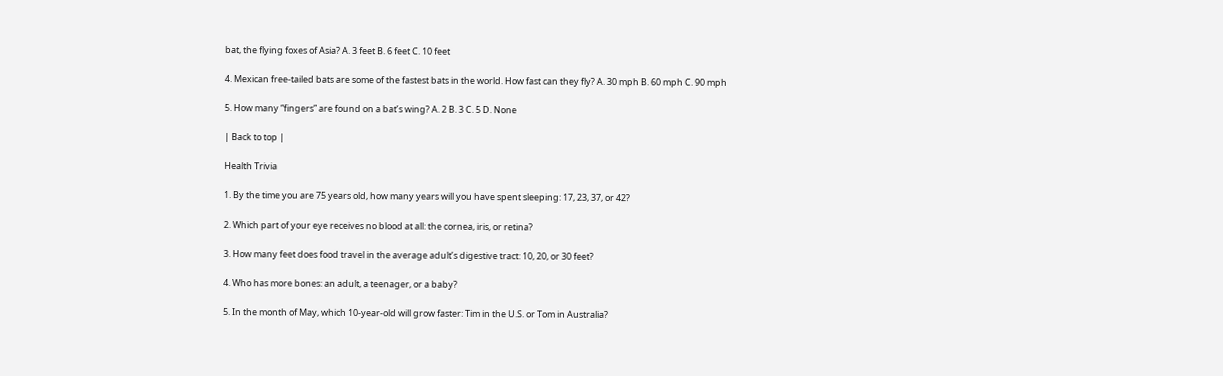bat, the flying foxes of Asia? A. 3 feet B. 6 feet C. 10 feet

4. Mexican free-tailed bats are some of the fastest bats in the world. How fast can they fly? A. 30 mph B. 60 mph C. 90 mph

5. How many “fingers” are found on a bat’s wing? A. 2 B. 3 C. 5 D. None

| Back to top |

Health Trivia

1. By the time you are 75 years old, how many years will you have spent sleeping: 17, 23, 37, or 42?

2. Which part of your eye receives no blood at all: the cornea, iris, or retina?

3. How many feet does food travel in the average adult’s digestive tract: 10, 20, or 30 feet?

4. Who has more bones: an adult, a teenager, or a baby?

5. In the month of May, which 10-year-old will grow faster: Tim in the U.S. or Tom in Australia?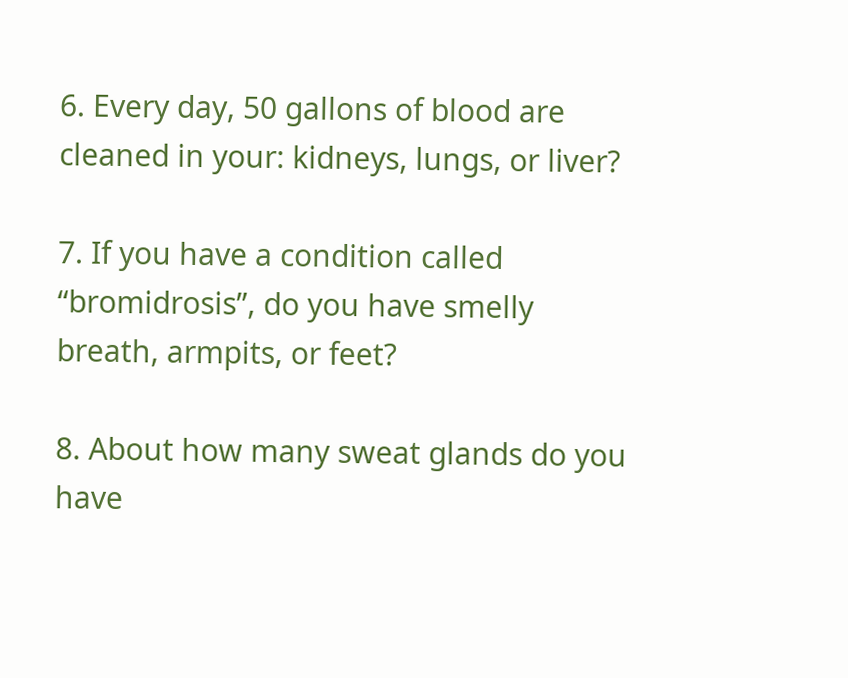6. Every day, 50 gallons of blood are cleaned in your: kidneys, lungs, or liver?

7. If you have a condition called “bromidrosis”, do you have smelly breath, armpits, or feet?

8. About how many sweat glands do you have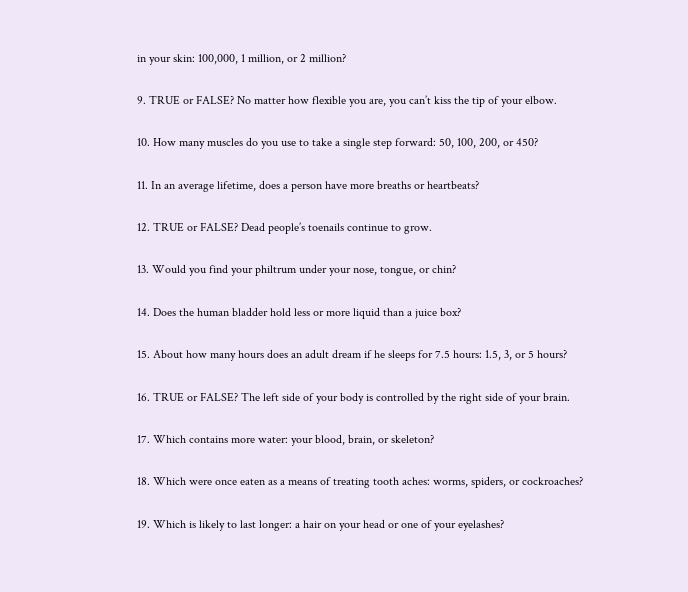in your skin: 100,000, 1 million, or 2 million?

9. TRUE or FALSE? No matter how flexible you are, you can’t kiss the tip of your elbow.

10. How many muscles do you use to take a single step forward: 50, 100, 200, or 450?

11. In an average lifetime, does a person have more breaths or heartbeats?

12. TRUE or FALSE? Dead people’s toenails continue to grow.

13. Would you find your philtrum under your nose, tongue, or chin?

14. Does the human bladder hold less or more liquid than a juice box?

15. About how many hours does an adult dream if he sleeps for 7.5 hours: 1.5, 3, or 5 hours?

16. TRUE or FALSE? The left side of your body is controlled by the right side of your brain.

17. Which contains more water: your blood, brain, or skeleton?

18. Which were once eaten as a means of treating tooth aches: worms, spiders, or cockroaches?

19. Which is likely to last longer: a hair on your head or one of your eyelashes?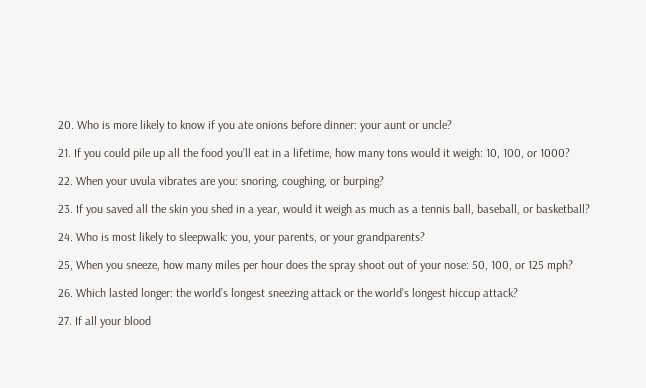20. Who is more likely to know if you ate onions before dinner: your aunt or uncle?

21. If you could pile up all the food you’ll eat in a lifetime, how many tons would it weigh: 10, 100, or 1000?

22. When your uvula vibrates are you: snoring, coughing, or burping?

23. If you saved all the skin you shed in a year, would it weigh as much as a tennis ball, baseball, or basketball?

24. Who is most likely to sleepwalk: you, your parents, or your grandparents?

25, When you sneeze, how many miles per hour does the spray shoot out of your nose: 50, 100, or 125 mph?

26. Which lasted longer: the world’s longest sneezing attack or the world’s longest hiccup attack?

27. If all your blood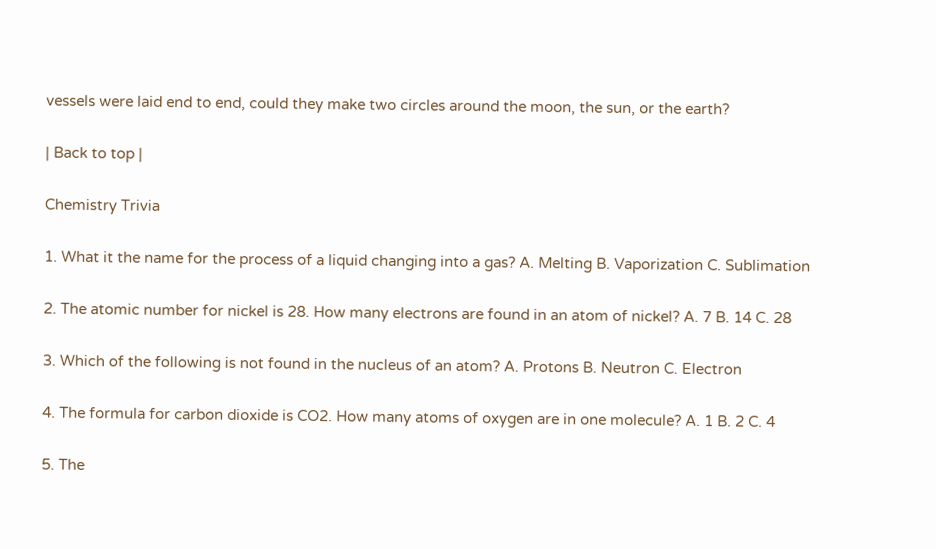vessels were laid end to end, could they make two circles around the moon, the sun, or the earth?

| Back to top |

Chemistry Trivia

1. What it the name for the process of a liquid changing into a gas? A. Melting B. Vaporization C. Sublimation

2. The atomic number for nickel is 28. How many electrons are found in an atom of nickel? A. 7 B. 14 C. 28

3. Which of the following is not found in the nucleus of an atom? A. Protons B. Neutron C. Electron

4. The formula for carbon dioxide is CO2. How many atoms of oxygen are in one molecule? A. 1 B. 2 C. 4

5. The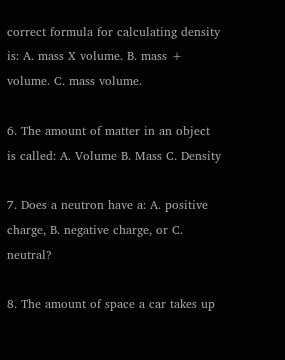correct formula for calculating density is: A. mass X volume. B. mass + volume. C. mass volume.

6. The amount of matter in an object is called: A. Volume B. Mass C. Density

7. Does a neutron have a: A. positive charge, B. negative charge, or C. neutral?

8. The amount of space a car takes up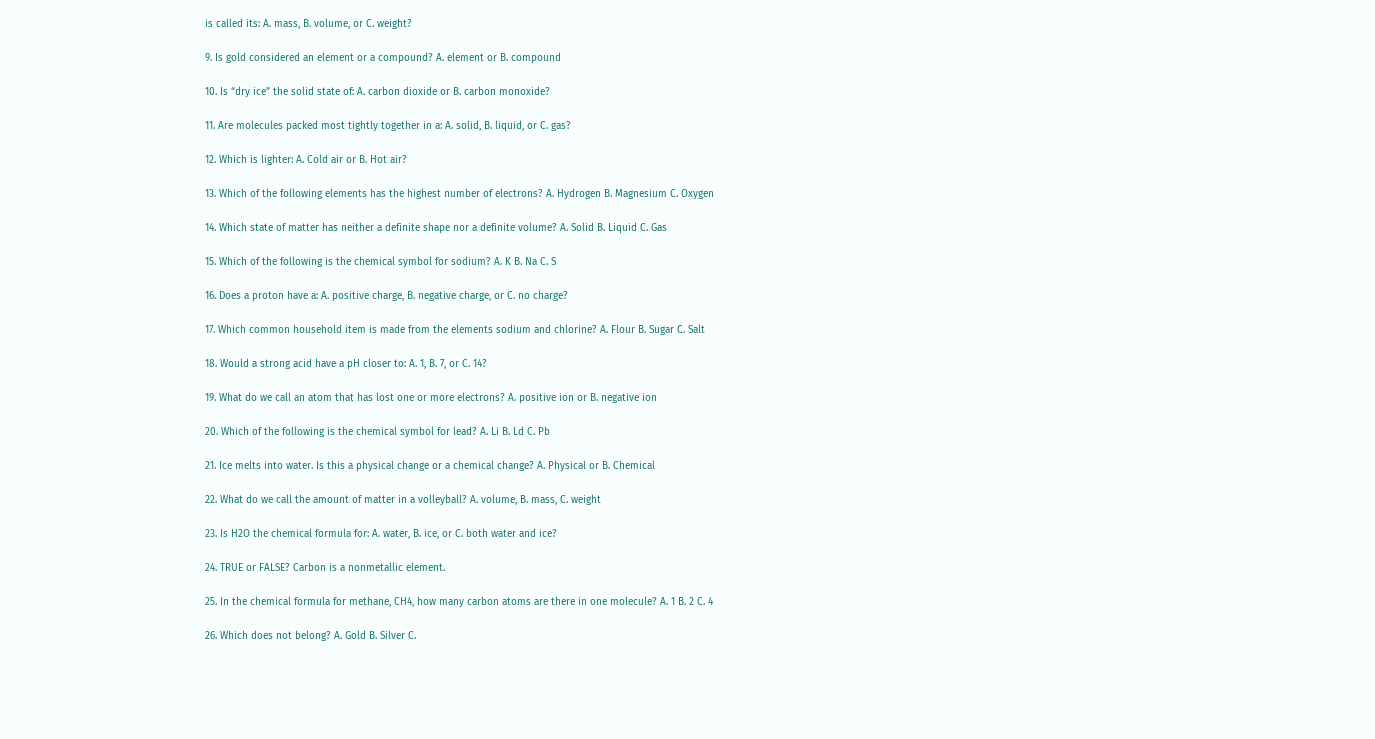is called its: A. mass, B. volume, or C. weight?

9. Is gold considered an element or a compound? A. element or B. compound

10. Is “dry ice” the solid state of: A. carbon dioxide or B. carbon monoxide?

11. Are molecules packed most tightly together in a: A. solid, B. liquid, or C. gas?

12. Which is lighter: A. Cold air or B. Hot air?

13. Which of the following elements has the highest number of electrons? A. Hydrogen B. Magnesium C. Oxygen

14. Which state of matter has neither a definite shape nor a definite volume? A. Solid B. Liquid C. Gas

15. Which of the following is the chemical symbol for sodium? A. K B. Na C. S

16. Does a proton have a: A. positive charge, B. negative charge, or C. no charge?

17. Which common household item is made from the elements sodium and chlorine? A. Flour B. Sugar C. Salt

18. Would a strong acid have a pH closer to: A. 1, B. 7, or C. 14?

19. What do we call an atom that has lost one or more electrons? A. positive ion or B. negative ion

20. Which of the following is the chemical symbol for lead? A. Li B. Ld C. Pb

21. Ice melts into water. Is this a physical change or a chemical change? A. Physical or B. Chemical

22. What do we call the amount of matter in a volleyball? A. volume, B. mass, C. weight

23. Is H2O the chemical formula for: A. water, B. ice, or C. both water and ice?

24. TRUE or FALSE? Carbon is a nonmetallic element.

25. In the chemical formula for methane, CH4, how many carbon atoms are there in one molecule? A. 1 B. 2 C. 4

26. Which does not belong? A. Gold B. Silver C.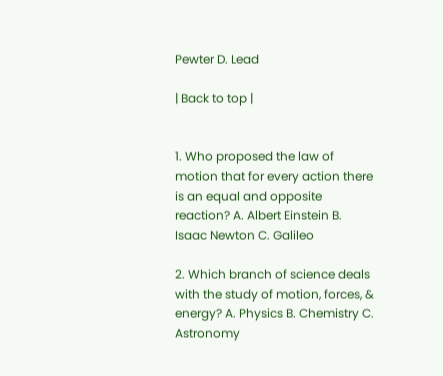Pewter D. Lead

| Back to top |


1. Who proposed the law of motion that for every action there is an equal and opposite reaction? A. Albert Einstein B. Isaac Newton C. Galileo

2. Which branch of science deals with the study of motion, forces, & energy? A. Physics B. Chemistry C. Astronomy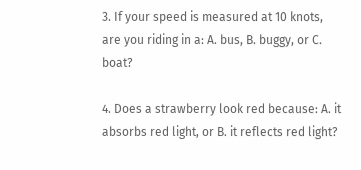3. If your speed is measured at 10 knots, are you riding in a: A. bus, B. buggy, or C. boat?

4. Does a strawberry look red because: A. it absorbs red light, or B. it reflects red light?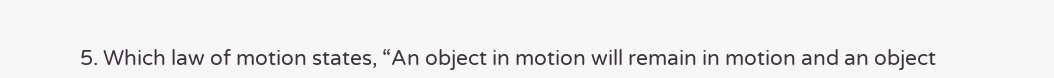5. Which law of motion states, “An object in motion will remain in motion and an object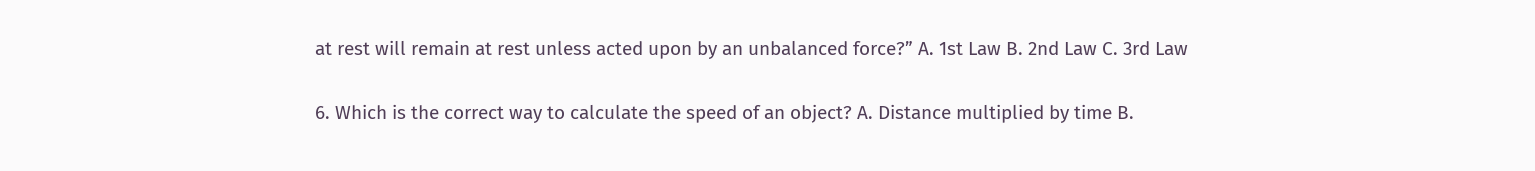at rest will remain at rest unless acted upon by an unbalanced force?” A. 1st Law B. 2nd Law C. 3rd Law

6. Which is the correct way to calculate the speed of an object? A. Distance multiplied by time B.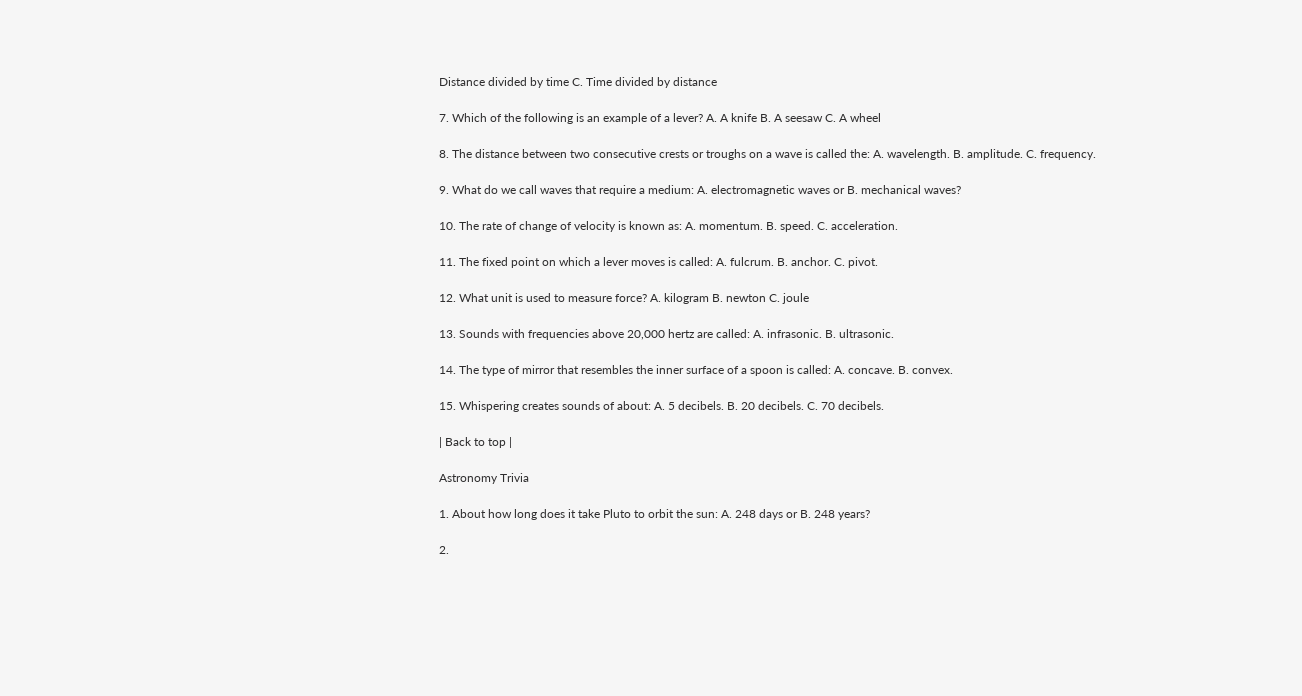Distance divided by time C. Time divided by distance

7. Which of the following is an example of a lever? A. A knife B. A seesaw C. A wheel

8. The distance between two consecutive crests or troughs on a wave is called the: A. wavelength. B. amplitude. C. frequency.

9. What do we call waves that require a medium: A. electromagnetic waves or B. mechanical waves?

10. The rate of change of velocity is known as: A. momentum. B. speed. C. acceleration.

11. The fixed point on which a lever moves is called: A. fulcrum. B. anchor. C. pivot.

12. What unit is used to measure force? A. kilogram B. newton C. joule

13. Sounds with frequencies above 20,000 hertz are called: A. infrasonic. B. ultrasonic.

14. The type of mirror that resembles the inner surface of a spoon is called: A. concave. B. convex.

15. Whispering creates sounds of about: A. 5 decibels. B. 20 decibels. C. 70 decibels.

| Back to top |

Astronomy Trivia

1. About how long does it take Pluto to orbit the sun: A. 248 days or B. 248 years?

2.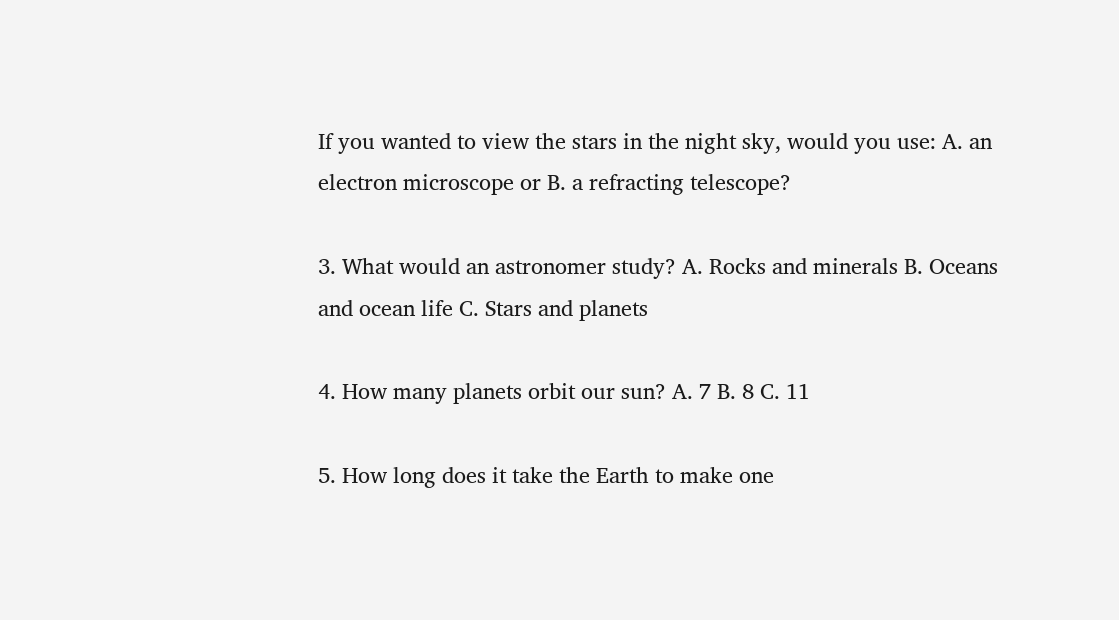If you wanted to view the stars in the night sky, would you use: A. an electron microscope or B. a refracting telescope?

3. What would an astronomer study? A. Rocks and minerals B. Oceans and ocean life C. Stars and planets

4. How many planets orbit our sun? A. 7 B. 8 C. 11

5. How long does it take the Earth to make one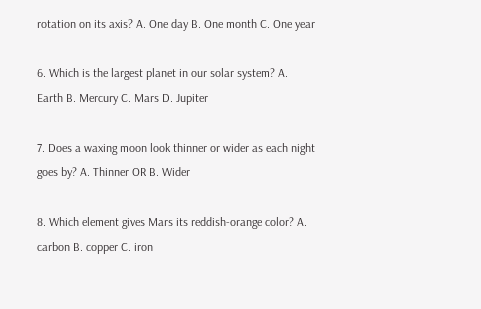rotation on its axis? A. One day B. One month C. One year

6. Which is the largest planet in our solar system? A. Earth B. Mercury C. Mars D. Jupiter

7. Does a waxing moon look thinner or wider as each night goes by? A. Thinner OR B. Wider

8. Which element gives Mars its reddish-orange color? A. carbon B. copper C. iron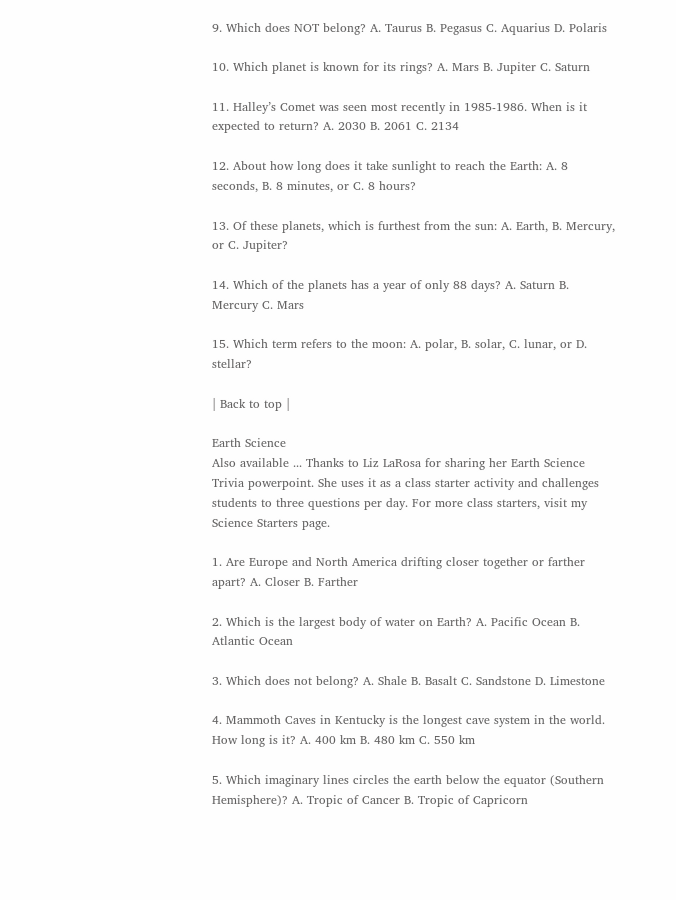9. Which does NOT belong? A. Taurus B. Pegasus C. Aquarius D. Polaris

10. Which planet is known for its rings? A. Mars B. Jupiter C. Saturn

11. Halley’s Comet was seen most recently in 1985-1986. When is it expected to return? A. 2030 B. 2061 C. 2134

12. About how long does it take sunlight to reach the Earth: A. 8 seconds, B. 8 minutes, or C. 8 hours?

13. Of these planets, which is furthest from the sun: A. Earth, B. Mercury, or C. Jupiter?

14. Which of the planets has a year of only 88 days? A. Saturn B. Mercury C. Mars

15. Which term refers to the moon: A. polar, B. solar, C. lunar, or D. stellar?

| Back to top |

Earth Science
Also available ... Thanks to Liz LaRosa for sharing her Earth Science Trivia powerpoint. She uses it as a class starter activity and challenges students to three questions per day. For more class starters, visit my Science Starters page.

1. Are Europe and North America drifting closer together or farther apart? A. Closer B. Farther

2. Which is the largest body of water on Earth? A. Pacific Ocean B. Atlantic Ocean

3. Which does not belong? A. Shale B. Basalt C. Sandstone D. Limestone

4. Mammoth Caves in Kentucky is the longest cave system in the world. How long is it? A. 400 km B. 480 km C. 550 km

5. Which imaginary lines circles the earth below the equator (Southern Hemisphere)? A. Tropic of Cancer B. Tropic of Capricorn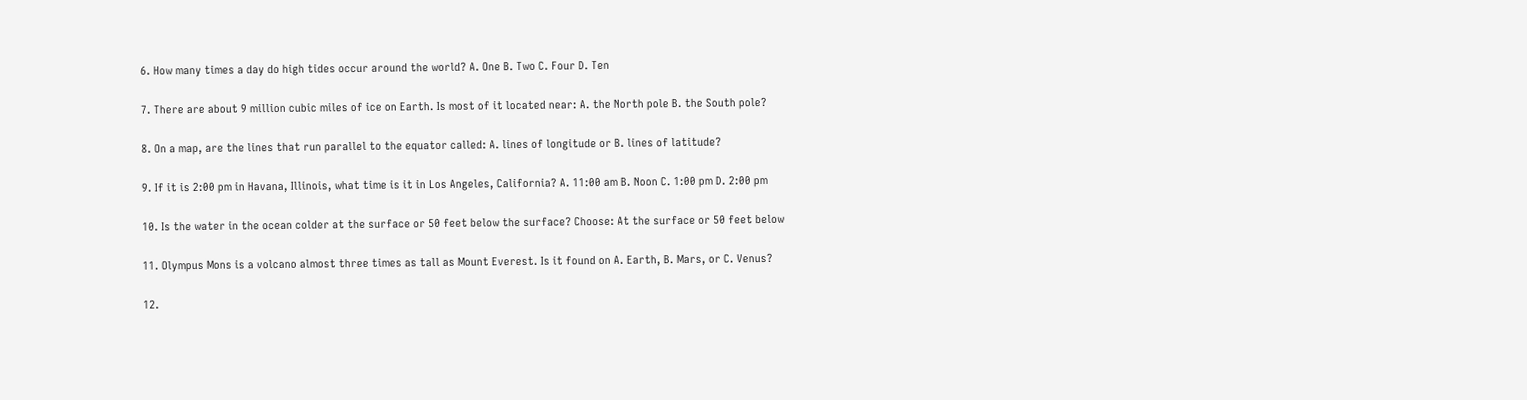6. How many times a day do high tides occur around the world? A. One B. Two C. Four D. Ten

7. There are about 9 million cubic miles of ice on Earth. Is most of it located near: A. the North pole B. the South pole?

8. On a map, are the lines that run parallel to the equator called: A. lines of longitude or B. lines of latitude?

9. If it is 2:00 pm in Havana, Illinois, what time is it in Los Angeles, California? A. 11:00 am B. Noon C. 1:00 pm D. 2:00 pm

10. Is the water in the ocean colder at the surface or 50 feet below the surface? Choose: At the surface or 50 feet below

11. Olympus Mons is a volcano almost three times as tall as Mount Everest. Is it found on A. Earth, B. Mars, or C. Venus?

12.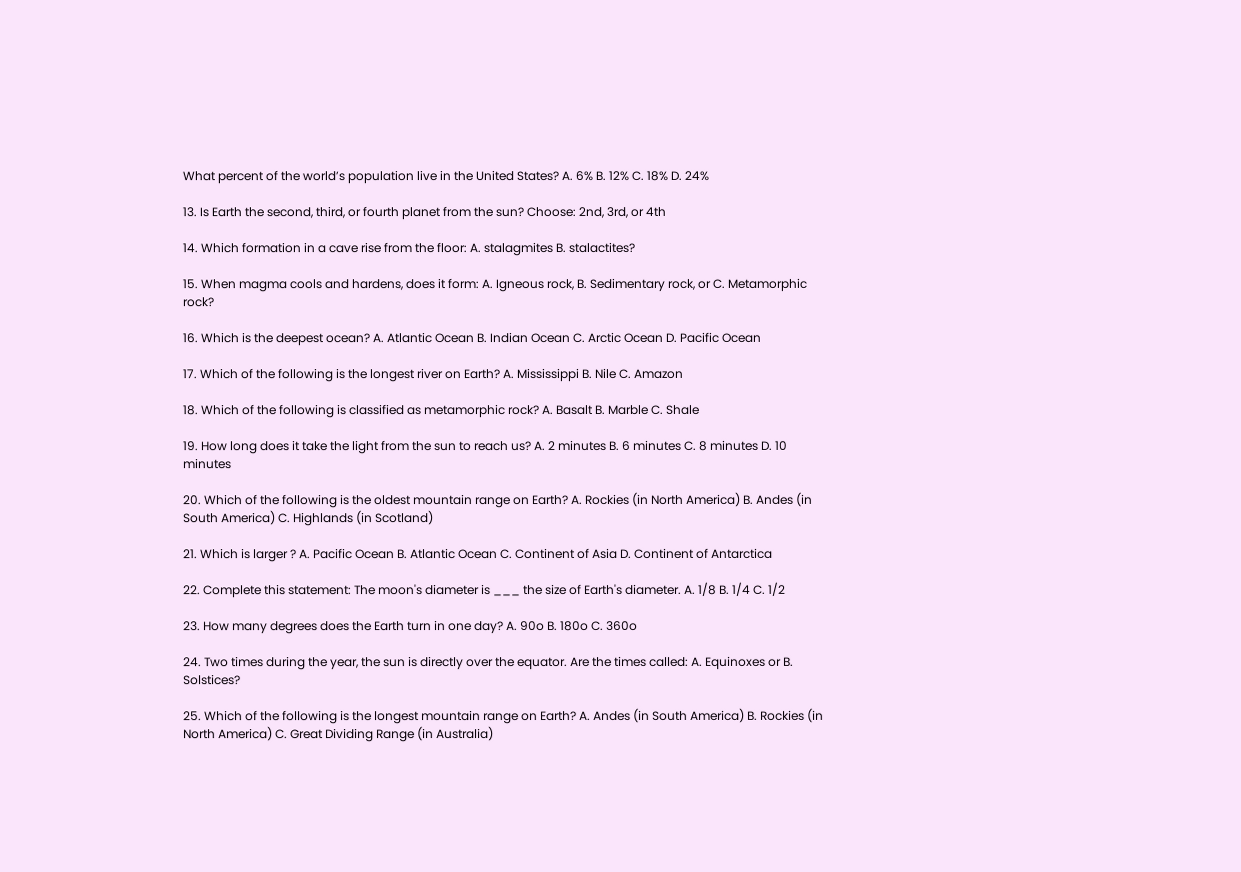What percent of the world’s population live in the United States? A. 6% B. 12% C. 18% D. 24%

13. Is Earth the second, third, or fourth planet from the sun? Choose: 2nd, 3rd, or 4th

14. Which formation in a cave rise from the floor: A. stalagmites B. stalactites?

15. When magma cools and hardens, does it form: A. Igneous rock, B. Sedimentary rock, or C. Metamorphic rock?

16. Which is the deepest ocean? A. Atlantic Ocean B. Indian Ocean C. Arctic Ocean D. Pacific Ocean

17. Which of the following is the longest river on Earth? A. Mississippi B. Nile C. Amazon

18. Which of the following is classified as metamorphic rock? A. Basalt B. Marble C. Shale

19. How long does it take the light from the sun to reach us? A. 2 minutes B. 6 minutes C. 8 minutes D. 10 minutes

20. Which of the following is the oldest mountain range on Earth? A. Rockies (in North America) B. Andes (in South America) C. Highlands (in Scotland)

21. Which is larger ? A. Pacific Ocean B. Atlantic Ocean C. Continent of Asia D. Continent of Antarctica

22. Complete this statement: The moon's diameter is ___ the size of Earth's diameter. A. 1/8 B. 1/4 C. 1/2

23. How many degrees does the Earth turn in one day? A. 90o B. 180o C. 360o

24. Two times during the year, the sun is directly over the equator. Are the times called: A. Equinoxes or B. Solstices?

25. Which of the following is the longest mountain range on Earth? A. Andes (in South America) B. Rockies (in North America) C. Great Dividing Range (in Australia)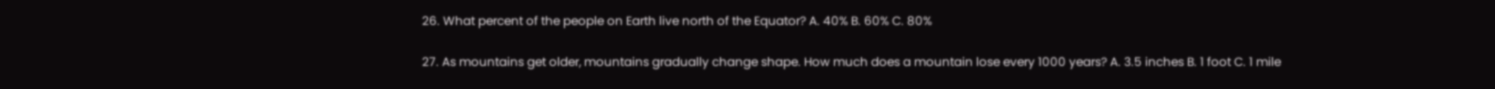26. What percent of the people on Earth live north of the Equator? A. 40% B. 60% C. 80%

27. As mountains get older, mountains gradually change shape. How much does a mountain lose every 1000 years? A. 3.5 inches B. 1 foot C. 1 mile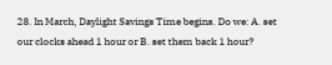28. In March, Daylight Savings Time begins. Do we: A. set our clocks ahead 1 hour or B. set them back 1 hour?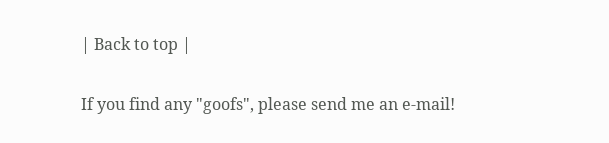| Back to top |

If you find any "goofs", please send me an e-mail!